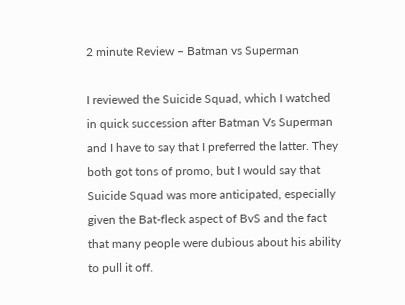2 minute Review – Batman vs Superman

I reviewed the Suicide Squad, which I watched in quick succession after Batman Vs Superman and I have to say that I preferred the latter. They both got tons of promo, but I would say that Suicide Squad was more anticipated, especially given the Bat-fleck aspect of BvS and the fact that many people were dubious about his ability to pull it off.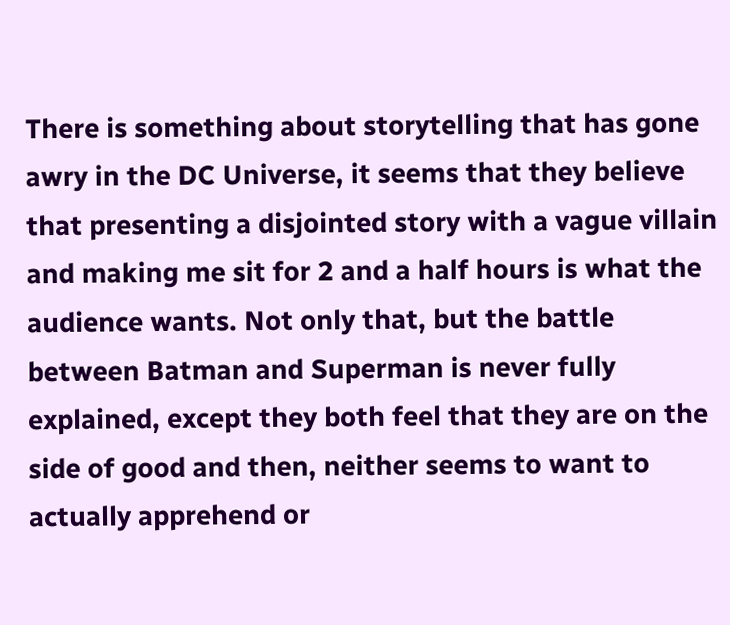There is something about storytelling that has gone awry in the DC Universe, it seems that they believe that presenting a disjointed story with a vague villain and making me sit for 2 and a half hours is what the audience wants. Not only that, but the battle between Batman and Superman is never fully explained, except they both feel that they are on the side of good and then, neither seems to want to actually apprehend or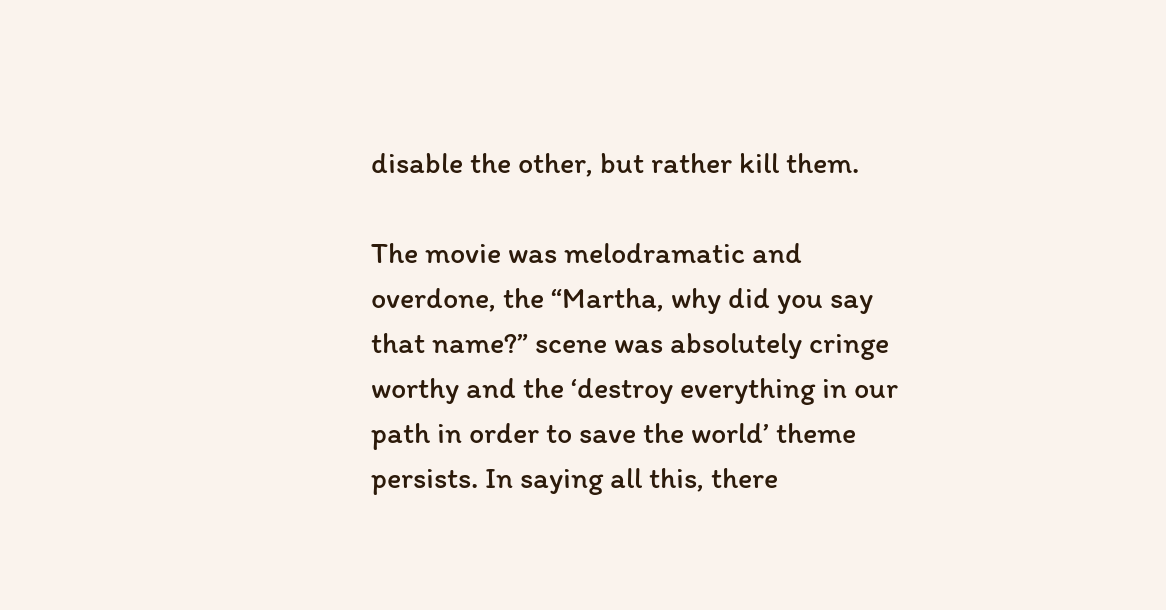disable the other, but rather kill them.

The movie was melodramatic and overdone, the “Martha, why did you say that name?” scene was absolutely cringe worthy and the ‘destroy everything in our path in order to save the world’ theme persists. In saying all this, there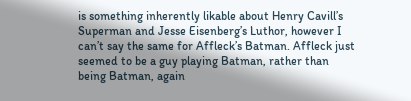is something inherently likable about Henry Cavill’s Superman and Jesse Eisenberg’s Luthor, however I can’t say the same for Affleck’s Batman. Affleck just seemed to be a guy playing Batman, rather than being Batman, again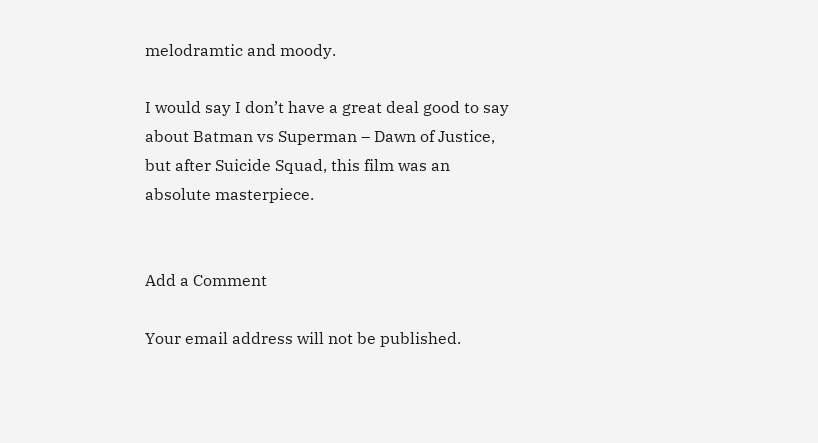melodramtic and moody.

I would say I don’t have a great deal good to say about Batman vs Superman – Dawn of Justice, but after Suicide Squad, this film was an absolute masterpiece.


Add a Comment

Your email address will not be published.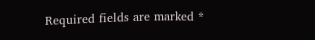Required fields are marked *